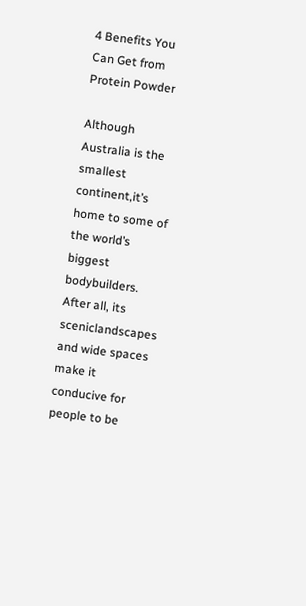4 Benefits You Can Get from Protein Powder

Although Australia is the smallest continent,it’s home to some of the world’s biggest bodybuilders. After all, its sceniclandscapes and wide spaces make it conducive for people to be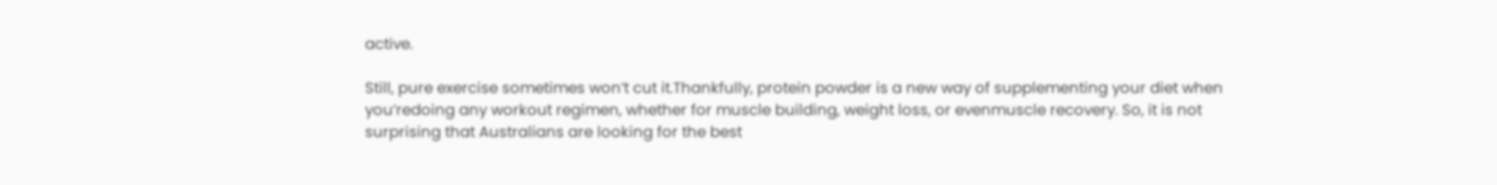active.

Still, pure exercise sometimes won’t cut it.Thankfully, protein powder is a new way of supplementing your diet when you’redoing any workout regimen, whether for muscle building, weight loss, or evenmuscle recovery. So, it is not surprising that Australians are looking for the best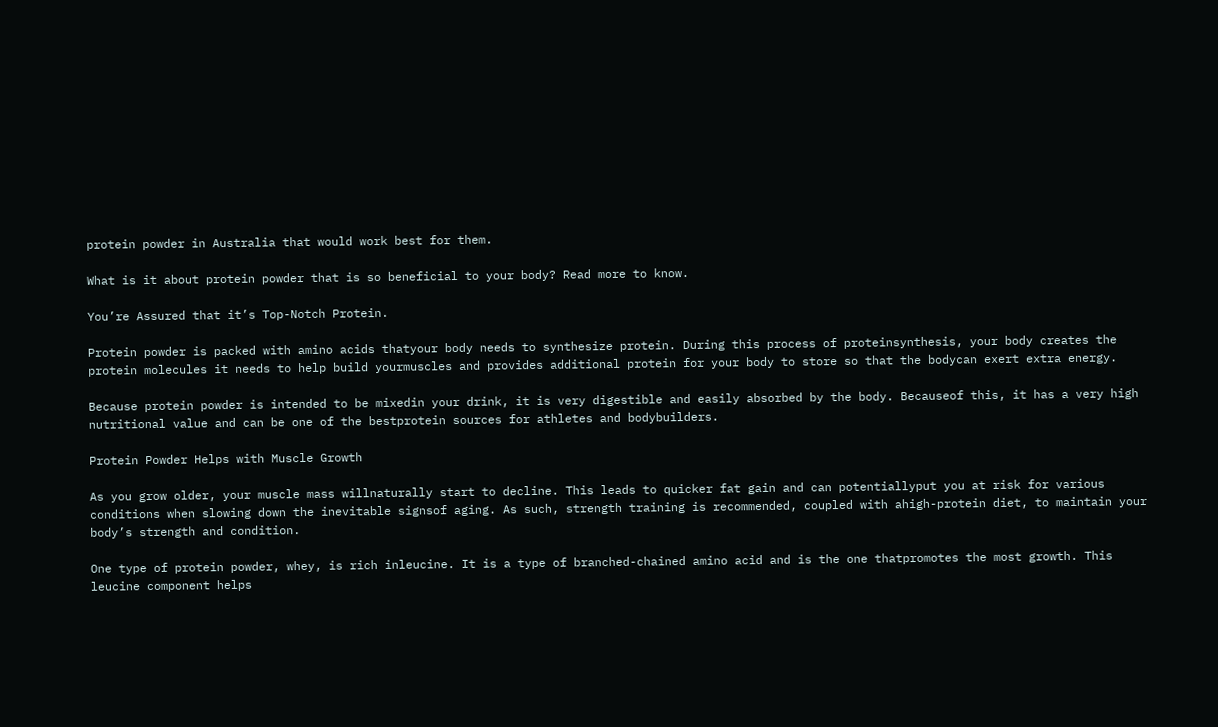protein powder in Australia that would work best for them.

What is it about protein powder that is so beneficial to your body? Read more to know.

You’re Assured that it’s Top-Notch Protein.

Protein powder is packed with amino acids thatyour body needs to synthesize protein. During this process of proteinsynthesis, your body creates the protein molecules it needs to help build yourmuscles and provides additional protein for your body to store so that the bodycan exert extra energy.

Because protein powder is intended to be mixedin your drink, it is very digestible and easily absorbed by the body. Becauseof this, it has a very high nutritional value and can be one of the bestprotein sources for athletes and bodybuilders.

Protein Powder Helps with Muscle Growth

As you grow older, your muscle mass willnaturally start to decline. This leads to quicker fat gain and can potentiallyput you at risk for various conditions when slowing down the inevitable signsof aging. As such, strength training is recommended, coupled with ahigh-protein diet, to maintain your body’s strength and condition.

One type of protein powder, whey, is rich inleucine. It is a type of branched-chained amino acid and is the one thatpromotes the most growth. This leucine component helps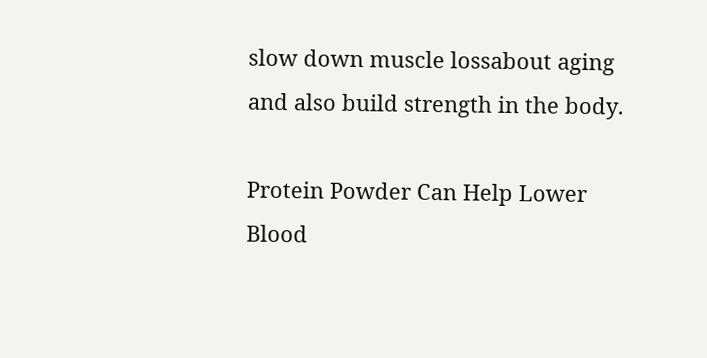slow down muscle lossabout aging and also build strength in the body.

Protein Powder Can Help Lower Blood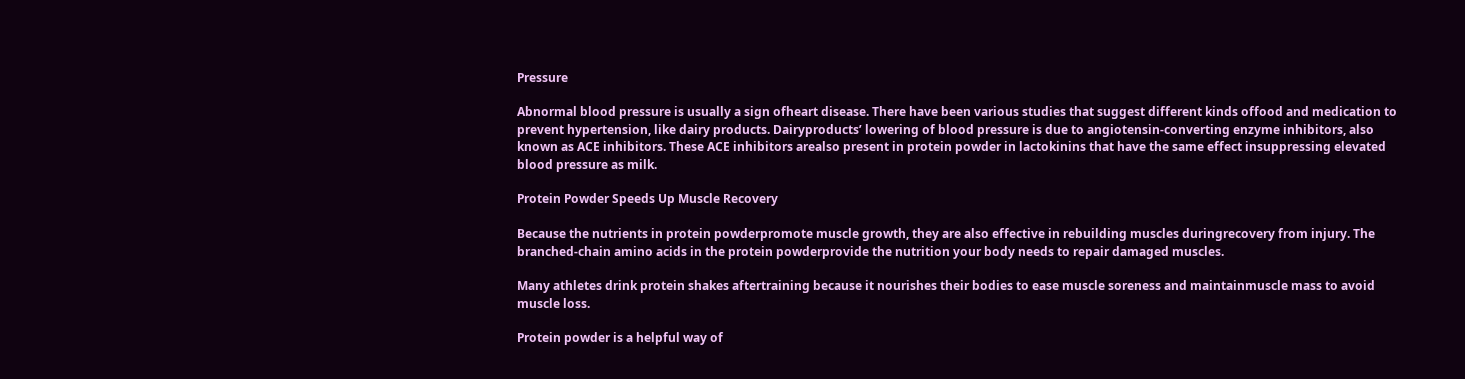Pressure

Abnormal blood pressure is usually a sign ofheart disease. There have been various studies that suggest different kinds offood and medication to prevent hypertension, like dairy products. Dairyproducts’ lowering of blood pressure is due to angiotensin-converting enzyme inhibitors, also known as ACE inhibitors. These ACE inhibitors arealso present in protein powder in lactokinins that have the same effect insuppressing elevated blood pressure as milk.

Protein Powder Speeds Up Muscle Recovery

Because the nutrients in protein powderpromote muscle growth, they are also effective in rebuilding muscles duringrecovery from injury. The branched-chain amino acids in the protein powderprovide the nutrition your body needs to repair damaged muscles.

Many athletes drink protein shakes aftertraining because it nourishes their bodies to ease muscle soreness and maintainmuscle mass to avoid muscle loss.

Protein powder is a helpful way of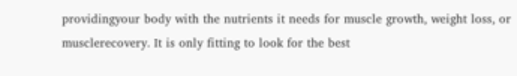providingyour body with the nutrients it needs for muscle growth, weight loss, or musclerecovery. It is only fitting to look for the best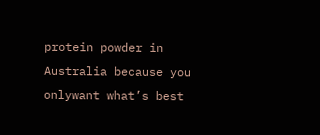protein powder in Australia because you onlywant what’s best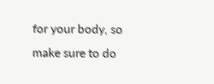for your body, so make sure to do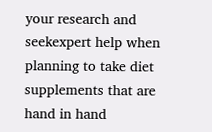your research and seekexpert help when planning to take diet supplements that are hand in hand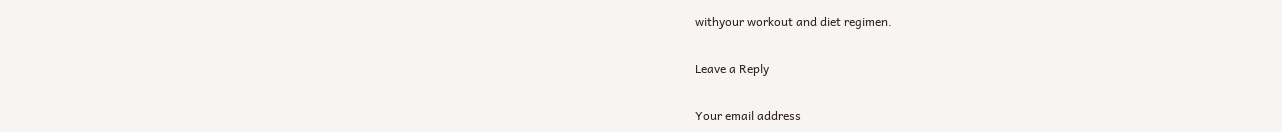withyour workout and diet regimen.

Leave a Reply

Your email address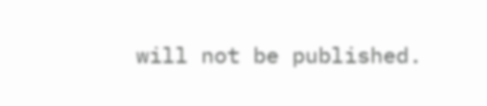will not be published.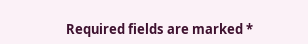Required fields are marked *